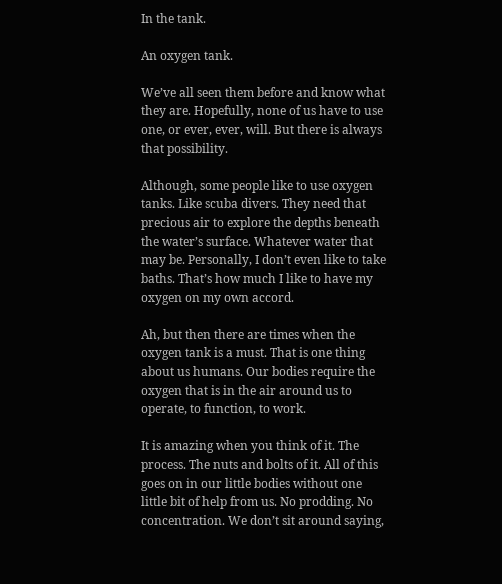In the tank.

An oxygen tank.

We’ve all seen them before and know what they are. Hopefully, none of us have to use one, or ever, ever, will. But there is always that possibility.

Although, some people like to use oxygen tanks. Like scuba divers. They need that precious air to explore the depths beneath the water’s surface. Whatever water that may be. Personally, I don’t even like to take baths. That’s how much I like to have my oxygen on my own accord.

Ah, but then there are times when the oxygen tank is a must. That is one thing about us humans. Our bodies require the oxygen that is in the air around us to operate, to function, to work.

It is amazing when you think of it. The process. The nuts and bolts of it. All of this goes on in our little bodies without one little bit of help from us. No prodding. No concentration. We don’t sit around saying,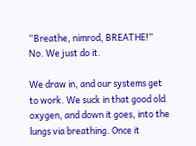“Breathe, nimrod, BREATHE!” No. We just do it.

We draw in, and our systems get to work. We suck in that good old oxygen, and down it goes, into the lungs via breathing. Once it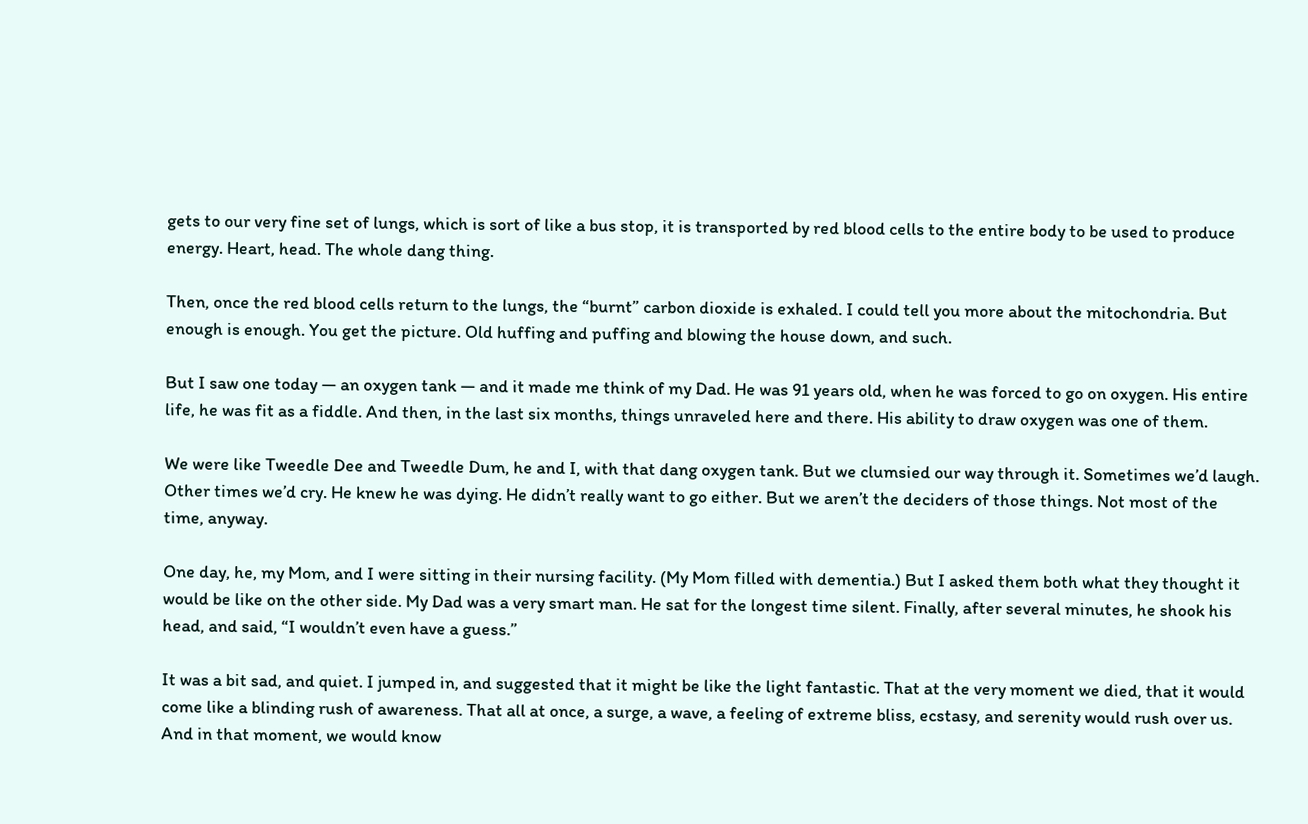gets to our very fine set of lungs, which is sort of like a bus stop, it is transported by red blood cells to the entire body to be used to produce energy. Heart, head. The whole dang thing.

Then, once the red blood cells return to the lungs, the “burnt” carbon dioxide is exhaled. I could tell you more about the mitochondria. But enough is enough. You get the picture. Old huffing and puffing and blowing the house down, and such.

But I saw one today — an oxygen tank — and it made me think of my Dad. He was 91 years old, when he was forced to go on oxygen. His entire life, he was fit as a fiddle. And then, in the last six months, things unraveled here and there. His ability to draw oxygen was one of them.

We were like Tweedle Dee and Tweedle Dum, he and I, with that dang oxygen tank. But we clumsied our way through it. Sometimes we’d laugh. Other times we’d cry. He knew he was dying. He didn’t really want to go either. But we aren’t the deciders of those things. Not most of the time, anyway.

One day, he, my Mom, and I were sitting in their nursing facility. (My Mom filled with dementia.) But I asked them both what they thought it would be like on the other side. My Dad was a very smart man. He sat for the longest time silent. Finally, after several minutes, he shook his head, and said, “I wouldn’t even have a guess.”

It was a bit sad, and quiet. I jumped in, and suggested that it might be like the light fantastic. That at the very moment we died, that it would come like a blinding rush of awareness. That all at once, a surge, a wave, a feeling of extreme bliss, ecstasy, and serenity would rush over us. And in that moment, we would know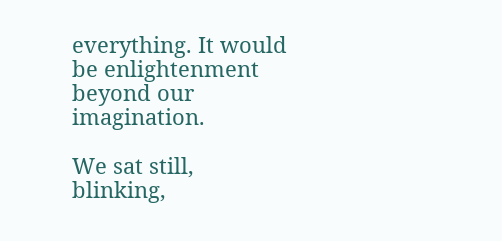everything. It would be enlightenment beyond our imagination.

We sat still, blinking,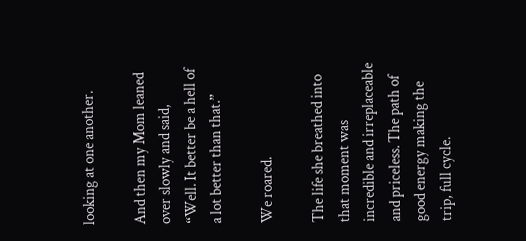looking at one another.

And then my Mom leaned over slowly and said, “Well. It better be a hell of a lot better than that.”

We roared.

The life she breathed into that moment was incredible and irreplaceable and priceless. The path of good energy making the trip, full cycle.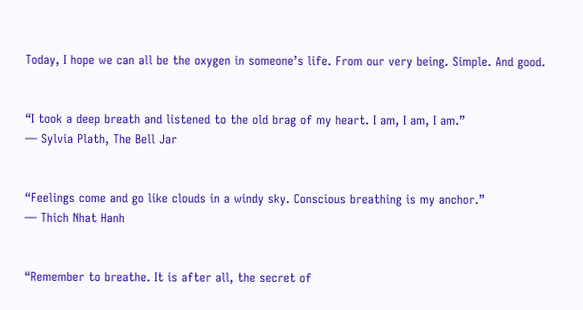Today, I hope we can all be the oxygen in someone’s life. From our very being. Simple. And good.


“I took a deep breath and listened to the old brag of my heart. I am, I am, I am.”
― Sylvia Plath, The Bell Jar


“Feelings come and go like clouds in a windy sky. Conscious breathing is my anchor.”
― Thich Nhat Hanh


“Remember to breathe. It is after all, the secret of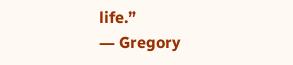life.”
― Gregory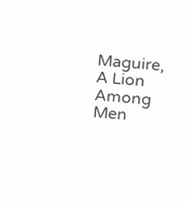Maguire, A Lion Among Men